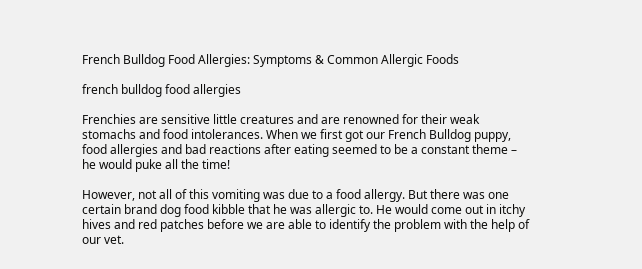French Bulldog Food Allergies: Symptoms & Common Allergic Foods

french bulldog food allergies

Frenchies are sensitive little creatures and are renowned for their weak stomachs and food intolerances. When we first got our French Bulldog puppy, food allergies and bad reactions after eating seemed to be a constant theme – he would puke all the time!

However, not all of this vomiting was due to a food allergy. But there was one certain brand dog food kibble that he was allergic to. He would come out in itchy hives and red patches before we are able to identify the problem with the help of our vet.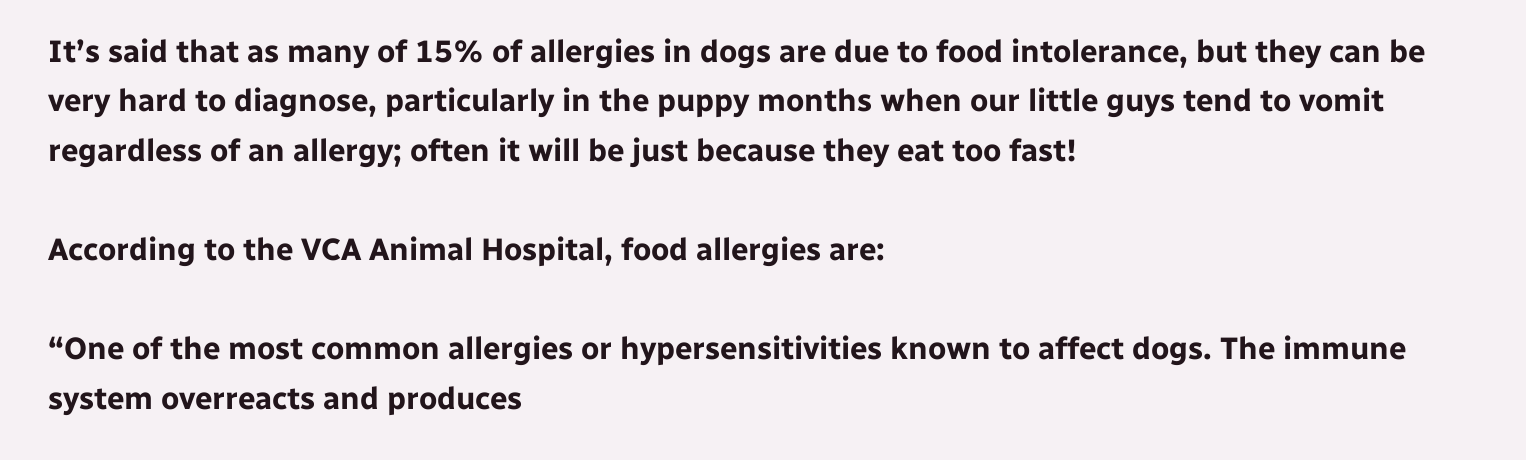It’s said that as many of 15% of allergies in dogs are due to food intolerance, but they can be very hard to diagnose, particularly in the puppy months when our little guys tend to vomit regardless of an allergy; often it will be just because they eat too fast!

According to the VCA Animal Hospital, food allergies are:

“One of the most common allergies or hypersensitivities known to affect dogs. The immune system overreacts and produces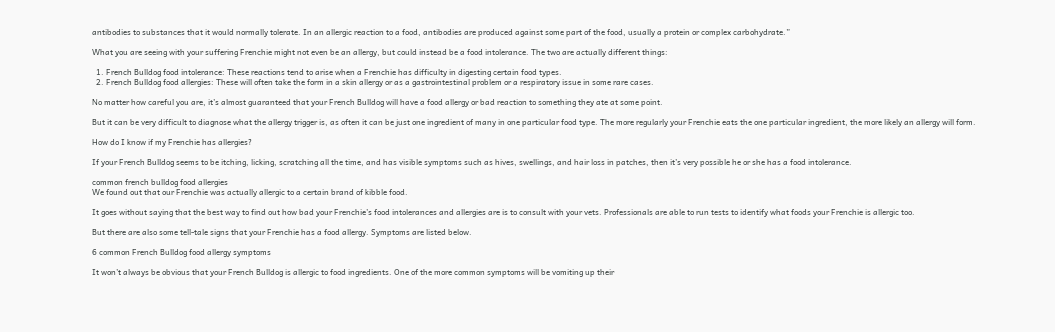antibodies to substances that it would normally tolerate. In an allergic reaction to a food, antibodies are produced against some part of the food, usually a protein or complex carbohydrate.”

What you are seeing with your suffering Frenchie might not even be an allergy, but could instead be a food intolerance. The two are actually different things:

  1. French Bulldog food intolerance: These reactions tend to arise when a Frenchie has difficulty in digesting certain food types.
  2. French Bulldog food allergies: These will often take the form in a skin allergy or as a gastrointestinal problem or a respiratory issue in some rare cases.

No matter how careful you are, it’s almost guaranteed that your French Bulldog will have a food allergy or bad reaction to something they ate at some point.

But it can be very difficult to diagnose what the allergy trigger is, as often it can be just one ingredient of many in one particular food type. The more regularly your Frenchie eats the one particular ingredient, the more likely an allergy will form.

How do I know if my Frenchie has allergies?

If your French Bulldog seems to be itching, licking, scratching all the time, and has visible symptoms such as hives, swellings, and hair loss in patches, then it’s very possible he or she has a food intolerance.

common french bulldog food allergies
We found out that our Frenchie was actually allergic to a certain brand of kibble food.

It goes without saying that the best way to find out how bad your Frenchie’s food intolerances and allergies are is to consult with your vets. Professionals are able to run tests to identify what foods your Frenchie is allergic too.

But there are also some tell-tale signs that your Frenchie has a food allergy. Symptoms are listed below.

6 common French Bulldog food allergy symptoms

It won’t always be obvious that your French Bulldog is allergic to food ingredients. One of the more common symptoms will be vomiting up their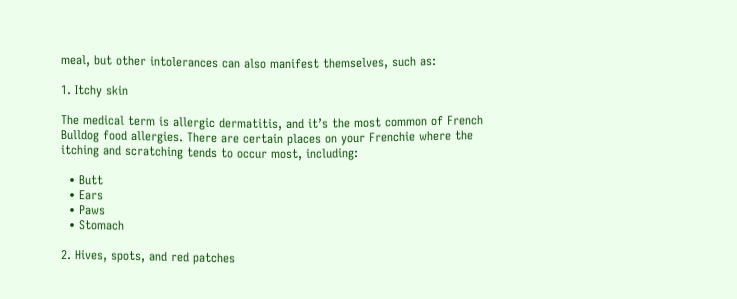meal, but other intolerances can also manifest themselves, such as:

1. Itchy skin

The medical term is allergic dermatitis, and it’s the most common of French Bulldog food allergies. There are certain places on your Frenchie where the itching and scratching tends to occur most, including:

  • Butt
  • Ears
  • Paws
  • Stomach

2. Hives, spots, and red patches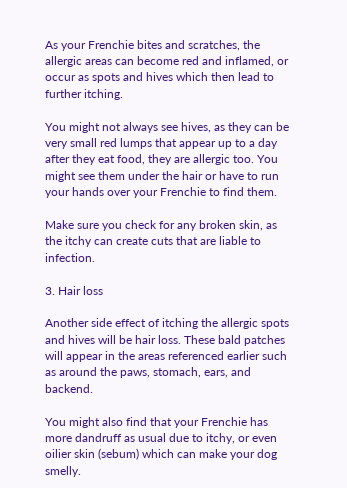As your Frenchie bites and scratches, the allergic areas can become red and inflamed, or occur as spots and hives which then lead to further itching.

You might not always see hives, as they can be very small red lumps that appear up to a day after they eat food, they are allergic too. You might see them under the hair or have to run your hands over your Frenchie to find them.

Make sure you check for any broken skin, as the itchy can create cuts that are liable to infection.

3. Hair loss

Another side effect of itching the allergic spots and hives will be hair loss. These bald patches will appear in the areas referenced earlier such as around the paws, stomach, ears, and backend.

You might also find that your Frenchie has more dandruff as usual due to itchy, or even oilier skin (sebum) which can make your dog smelly.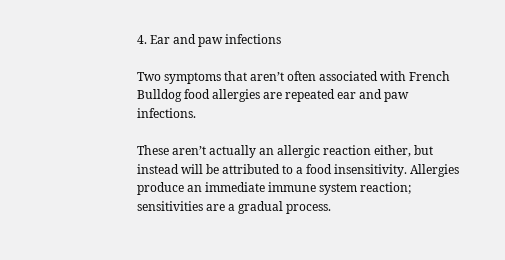4. Ear and paw infections

Two symptoms that aren’t often associated with French Bulldog food allergies are repeated ear and paw infections.

These aren’t actually an allergic reaction either, but instead will be attributed to a food insensitivity. Allergies produce an immediate immune system reaction; sensitivities are a gradual process.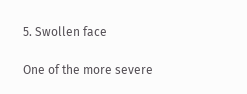5. Swollen face

One of the more severe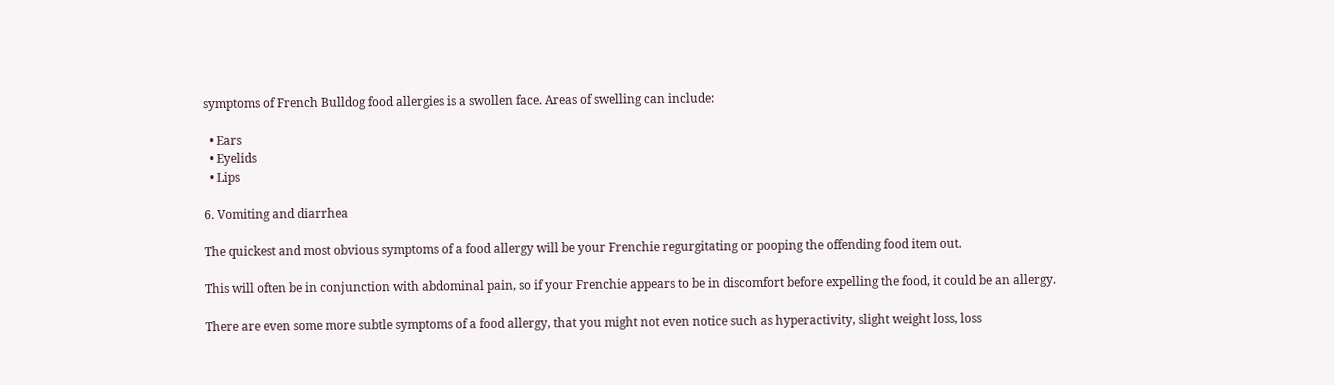symptoms of French Bulldog food allergies is a swollen face. Areas of swelling can include:

  • Ears
  • Eyelids
  • Lips

6. Vomiting and diarrhea

The quickest and most obvious symptoms of a food allergy will be your Frenchie regurgitating or pooping the offending food item out.

This will often be in conjunction with abdominal pain, so if your Frenchie appears to be in discomfort before expelling the food, it could be an allergy.

There are even some more subtle symptoms of a food allergy, that you might not even notice such as hyperactivity, slight weight loss, loss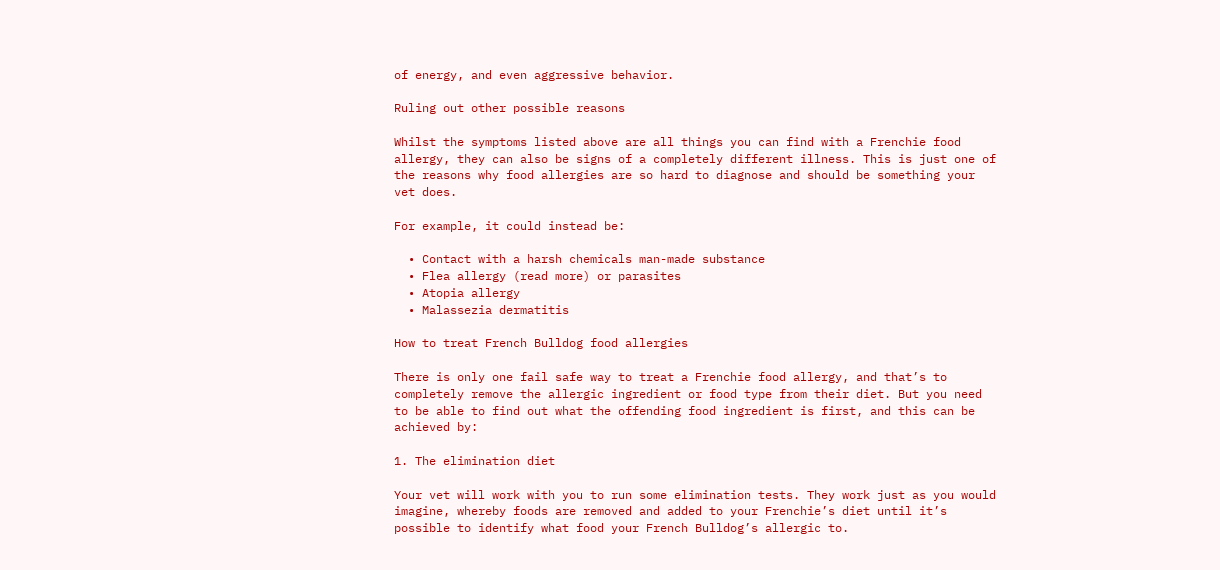of energy, and even aggressive behavior.

Ruling out other possible reasons

Whilst the symptoms listed above are all things you can find with a Frenchie food allergy, they can also be signs of a completely different illness. This is just one of the reasons why food allergies are so hard to diagnose and should be something your vet does.

For example, it could instead be:

  • Contact with a harsh chemicals man-made substance
  • Flea allergy (read more) or parasites
  • Atopia allergy
  • Malassezia dermatitis

How to treat French Bulldog food allergies

There is only one fail safe way to treat a Frenchie food allergy, and that’s to completely remove the allergic ingredient or food type from their diet. But you need to be able to find out what the offending food ingredient is first, and this can be achieved by:

1. The elimination diet

Your vet will work with you to run some elimination tests. They work just as you would imagine, whereby foods are removed and added to your Frenchie’s diet until it’s possible to identify what food your French Bulldog’s allergic to.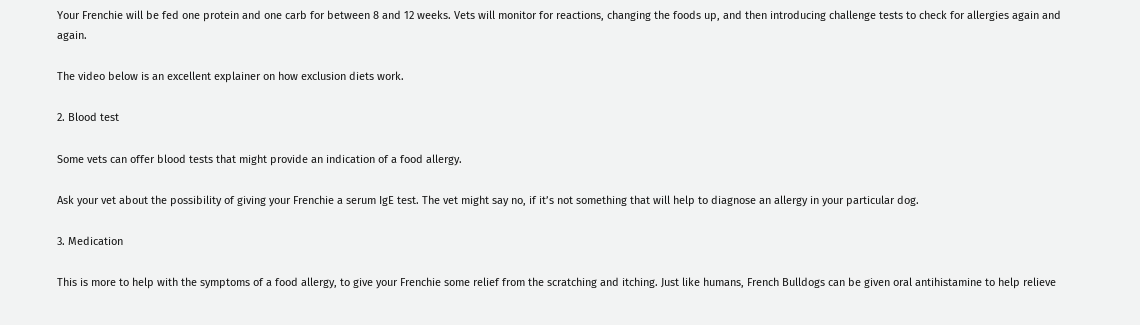Your Frenchie will be fed one protein and one carb for between 8 and 12 weeks. Vets will monitor for reactions, changing the foods up, and then introducing challenge tests to check for allergies again and again.

The video below is an excellent explainer on how exclusion diets work.

2. Blood test

Some vets can offer blood tests that might provide an indication of a food allergy.

Ask your vet about the possibility of giving your Frenchie a serum IgE test. The vet might say no, if it’s not something that will help to diagnose an allergy in your particular dog.

3. Medication

This is more to help with the symptoms of a food allergy, to give your Frenchie some relief from the scratching and itching. Just like humans, French Bulldogs can be given oral antihistamine to help relieve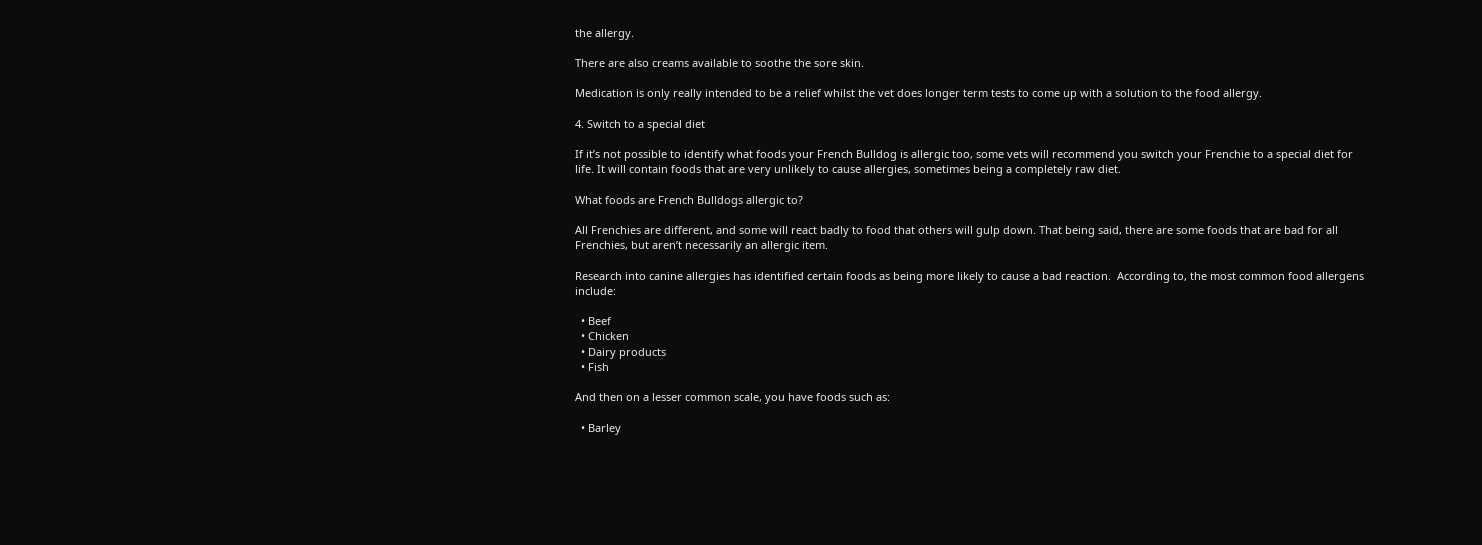the allergy.

There are also creams available to soothe the sore skin.

Medication is only really intended to be a relief whilst the vet does longer term tests to come up with a solution to the food allergy.

4. Switch to a special diet

If it’s not possible to identify what foods your French Bulldog is allergic too, some vets will recommend you switch your Frenchie to a special diet for life. It will contain foods that are very unlikely to cause allergies, sometimes being a completely raw diet.

What foods are French Bulldogs allergic to?

All Frenchies are different, and some will react badly to food that others will gulp down. That being said, there are some foods that are bad for all Frenchies, but aren’t necessarily an allergic item.

Research into canine allergies has identified certain foods as being more likely to cause a bad reaction.  According to, the most common food allergens include:

  • Beef
  • Chicken
  • Dairy products
  • Fish

And then on a lesser common scale, you have foods such as:

  • Barley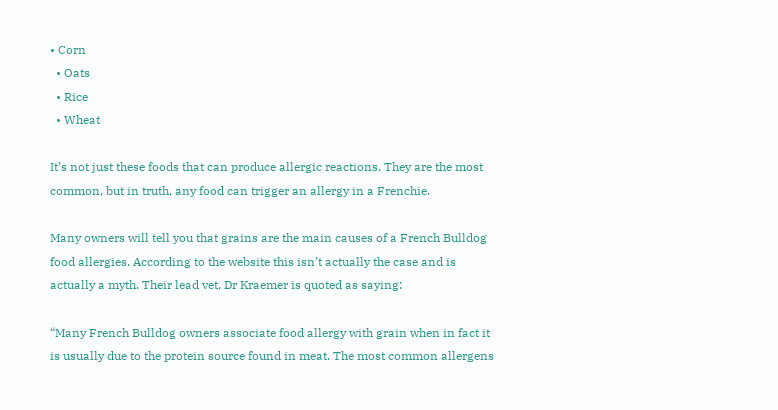• Corn
  • Oats
  • Rice
  • Wheat

It’s not just these foods that can produce allergic reactions. They are the most common, but in truth, any food can trigger an allergy in a Frenchie.

Many owners will tell you that grains are the main causes of a French Bulldog food allergies. According to the website this isn’t actually the case and is actually a myth. Their lead vet, Dr Kraemer is quoted as saying:

“Many French Bulldog owners associate food allergy with grain when in fact it is usually due to the protein source found in meat. The most common allergens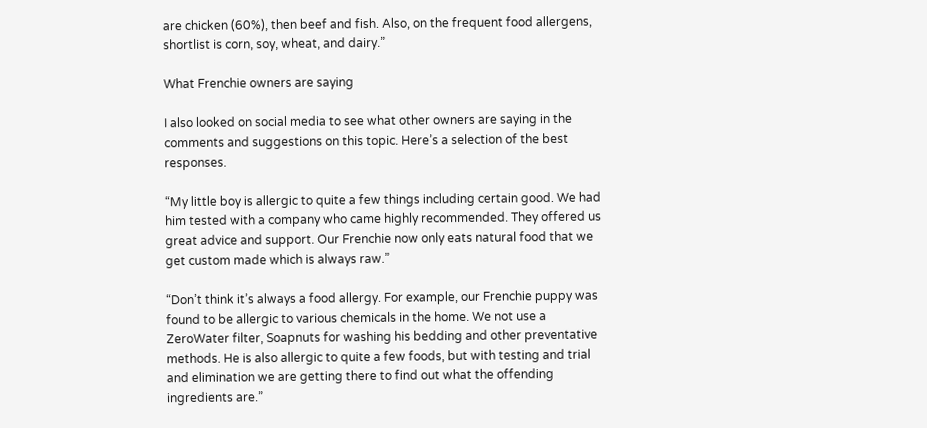are chicken (60%), then beef and fish. Also, on the frequent food allergens, shortlist is corn, soy, wheat, and dairy.”

What Frenchie owners are saying

I also looked on social media to see what other owners are saying in the comments and suggestions on this topic. Here’s a selection of the best responses.

“My little boy is allergic to quite a few things including certain good. We had him tested with a company who came highly recommended. They offered us great advice and support. Our Frenchie now only eats natural food that we get custom made which is always raw.”

“Don’t think it’s always a food allergy. For example, our Frenchie puppy was found to be allergic to various chemicals in the home. We not use a ZeroWater filter, Soapnuts for washing his bedding and other preventative methods. He is also allergic to quite a few foods, but with testing and trial and elimination we are getting there to find out what the offending ingredients are.”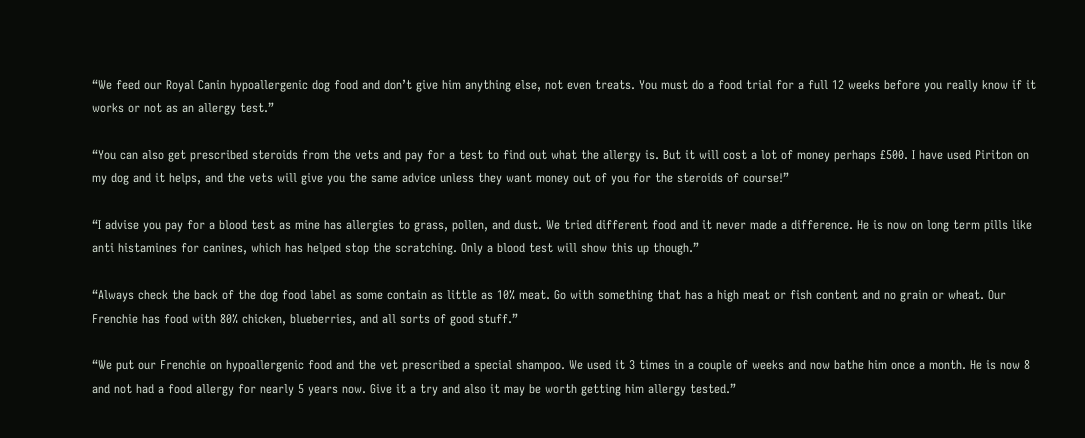“We feed our Royal Canin hypoallergenic dog food and don’t give him anything else, not even treats. You must do a food trial for a full 12 weeks before you really know if it works or not as an allergy test.”

“You can also get prescribed steroids from the vets and pay for a test to find out what the allergy is. But it will cost a lot of money perhaps £500. I have used Piriton on my dog and it helps, and the vets will give you the same advice unless they want money out of you for the steroids of course!”

“I advise you pay for a blood test as mine has allergies to grass, pollen, and dust. We tried different food and it never made a difference. He is now on long term pills like anti histamines for canines, which has helped stop the scratching. Only a blood test will show this up though.”

“Always check the back of the dog food label as some contain as little as 10% meat. Go with something that has a high meat or fish content and no grain or wheat. Our Frenchie has food with 80% chicken, blueberries, and all sorts of good stuff.”

“We put our Frenchie on hypoallergenic food and the vet prescribed a special shampoo. We used it 3 times in a couple of weeks and now bathe him once a month. He is now 8 and not had a food allergy for nearly 5 years now. Give it a try and also it may be worth getting him allergy tested.”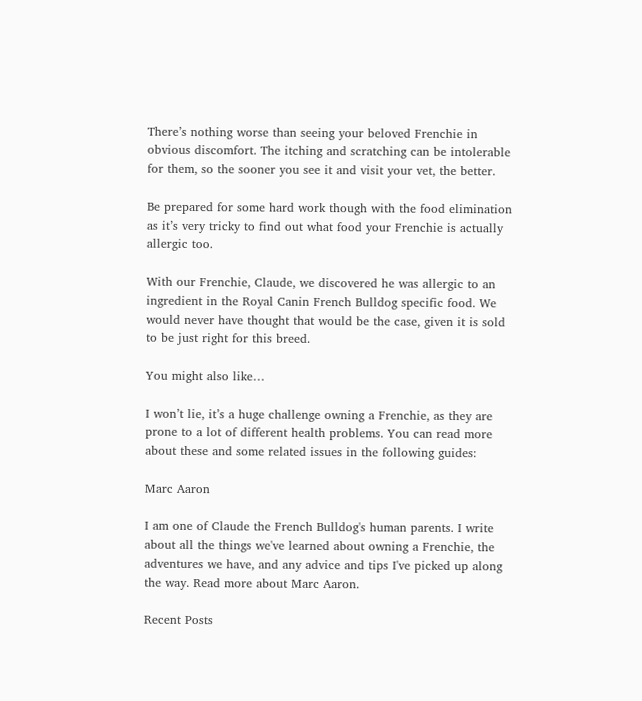There’s nothing worse than seeing your beloved Frenchie in obvious discomfort. The itching and scratching can be intolerable for them, so the sooner you see it and visit your vet, the better.

Be prepared for some hard work though with the food elimination as it’s very tricky to find out what food your Frenchie is actually allergic too.

With our Frenchie, Claude, we discovered he was allergic to an ingredient in the Royal Canin French Bulldog specific food. We would never have thought that would be the case, given it is sold to be just right for this breed.

You might also like…

I won’t lie, it’s a huge challenge owning a Frenchie, as they are prone to a lot of different health problems. You can read more about these and some related issues in the following guides:

Marc Aaron

I am one of Claude the French Bulldog's human parents. I write about all the things we've learned about owning a Frenchie, the adventures we have, and any advice and tips I've picked up along the way. Read more about Marc Aaron.

Recent Posts